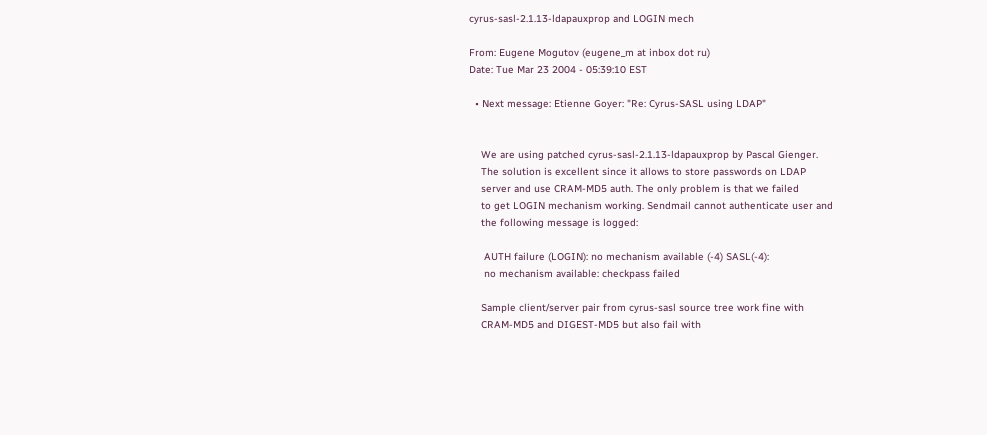cyrus-sasl-2.1.13-ldapauxprop and LOGIN mech

From: Eugene Mogutov (eugene_m at inbox dot ru)
Date: Tue Mar 23 2004 - 05:39:10 EST

  • Next message: Etienne Goyer: "Re: Cyrus-SASL using LDAP"


    We are using patched cyrus-sasl-2.1.13-ldapauxprop by Pascal Gienger.
    The solution is excellent since it allows to store passwords on LDAP
    server and use CRAM-MD5 auth. The only problem is that we failed
    to get LOGIN mechanism working. Sendmail cannot authenticate user and
    the following message is logged:

     AUTH failure (LOGIN): no mechanism available (-4) SASL(-4):
     no mechanism available: checkpass failed

    Sample client/server pair from cyrus-sasl source tree work fine with
    CRAM-MD5 and DIGEST-MD5 but also fail with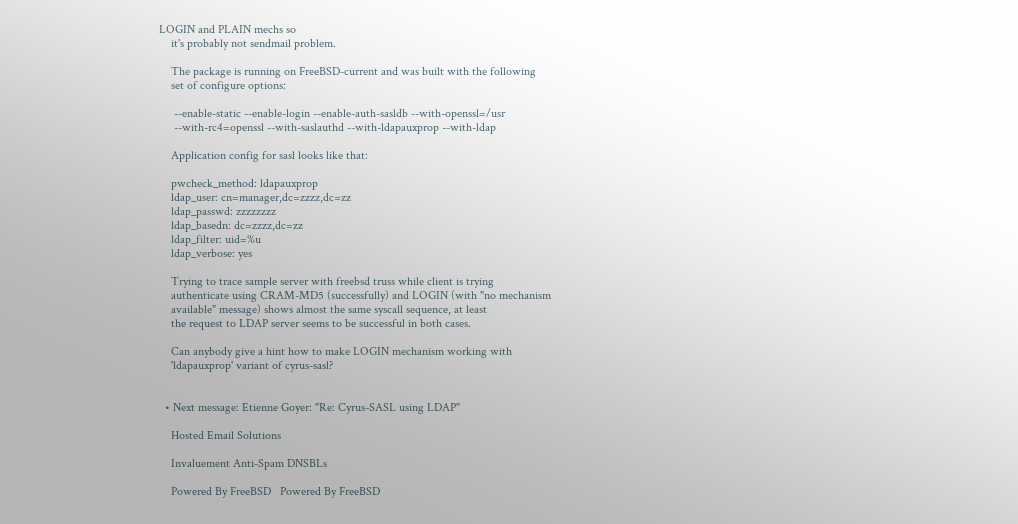LOGIN and PLAIN mechs so
    it's probably not sendmail problem.

    The package is running on FreeBSD-current and was built with the following
    set of configure options:

     --enable-static --enable-login --enable-auth-sasldb --with-openssl=/usr
     --with-rc4=openssl --with-saslauthd --with-ldapauxprop --with-ldap

    Application config for sasl looks like that:

    pwcheck_method: ldapauxprop
    ldap_user: cn=manager,dc=zzzz,dc=zz
    ldap_passwd: zzzzzzzz
    ldap_basedn: dc=zzzz,dc=zz
    ldap_filter: uid=%u
    ldap_verbose: yes

    Trying to trace sample server with freebsd truss while client is trying
    authenticate using CRAM-MD5 (successfully) and LOGIN (with "no mechanism
    available" message) shows almost the same syscall sequence, at least
    the request to LDAP server seems to be successful in both cases.

    Can anybody give a hint how to make LOGIN mechanism working with
    'ldapauxprop' variant of cyrus-sasl?


  • Next message: Etienne Goyer: "Re: Cyrus-SASL using LDAP"

    Hosted Email Solutions

    Invaluement Anti-Spam DNSBLs

    Powered By FreeBSD   Powered By FreeBSD